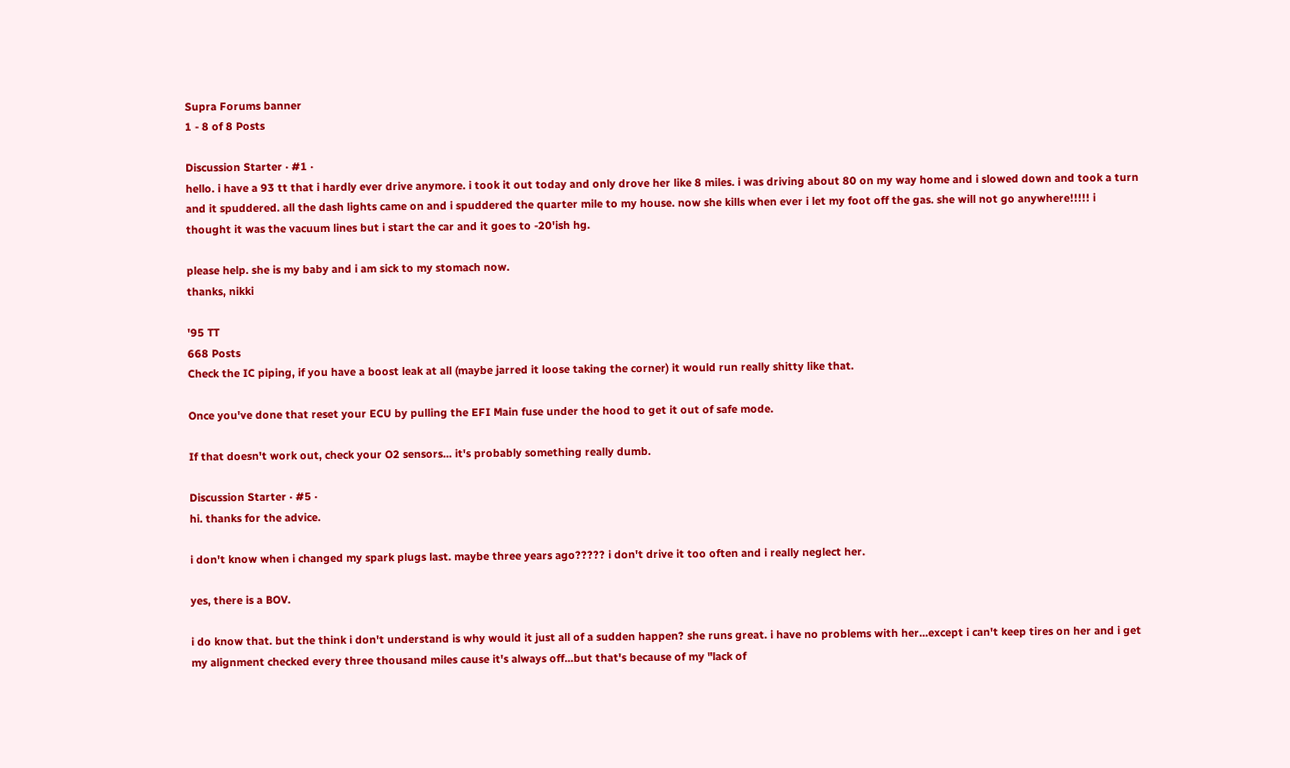Supra Forums banner
1 - 8 of 8 Posts

Discussion Starter · #1 ·
hello. i have a 93 tt that i hardly ever drive anymore. i took it out today and only drove her like 8 miles. i was driving about 80 on my way home and i slowed down and took a turn and it spuddered. all the dash lights came on and i spuddered the quarter mile to my house. now she kills when ever i let my foot off the gas. she will not go anywhere!!!!! i thought it was the vacuum lines but i start the car and it goes to -20'ish hg.

please help. she is my baby and i am sick to my stomach now.
thanks, nikki

'95 TT
668 Posts
Check the IC piping, if you have a boost leak at all (maybe jarred it loose taking the corner) it would run really shitty like that.

Once you've done that reset your ECU by pulling the EFI Main fuse under the hood to get it out of safe mode.

If that doesn't work out, check your O2 sensors... it's probably something really dumb.

Discussion Starter · #5 ·
hi. thanks for the advice.

i don't know when i changed my spark plugs last. maybe three years ago????? i don't drive it too often and i really neglect her.

yes, there is a BOV.

i do know that. but the think i don't understand is why would it just all of a sudden happen? she runs great. i have no problems with her...except i can't keep tires on her and i get my alignment checked every three thousand miles cause it's always off...but that's because of my "lack of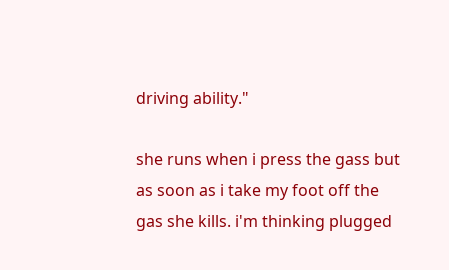driving ability."

she runs when i press the gass but as soon as i take my foot off the gas she kills. i'm thinking plugged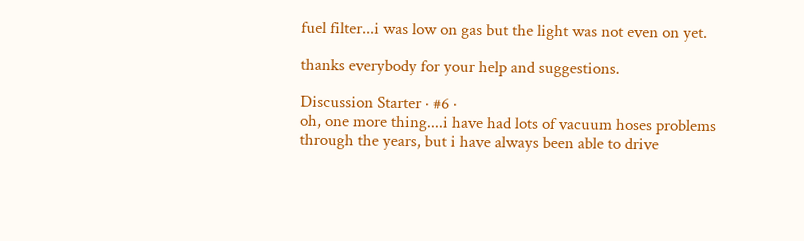fuel filter...i was low on gas but the light was not even on yet.

thanks everybody for your help and suggestions.

Discussion Starter · #6 ·
oh, one more thing....i have had lots of vacuum hoses problems through the years, but i have always been able to drive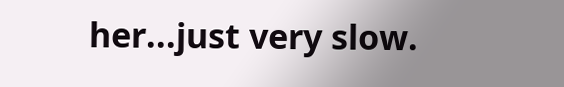her...just very slow.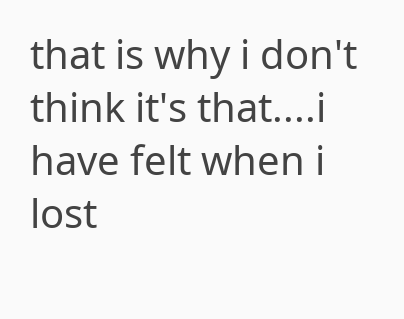that is why i don't think it's that....i have felt when i lost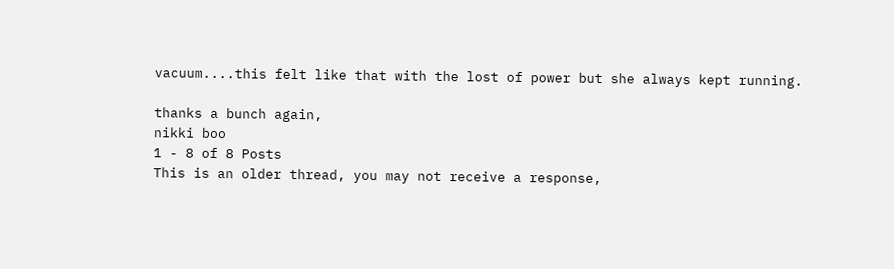vacuum....this felt like that with the lost of power but she always kept running.

thanks a bunch again,
nikki boo
1 - 8 of 8 Posts
This is an older thread, you may not receive a response,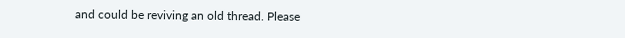and could be reviving an old thread. Please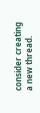consider creating a new thread.